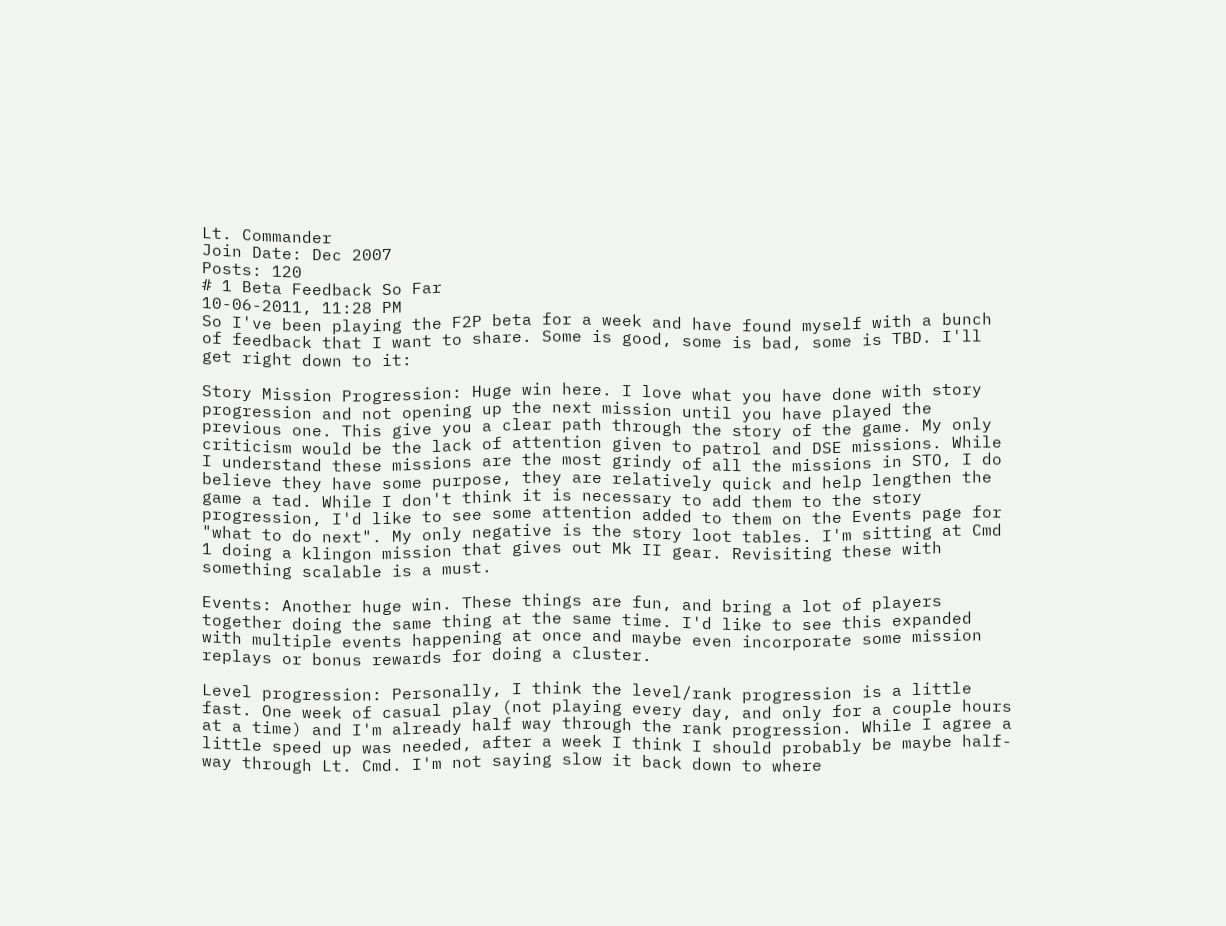Lt. Commander
Join Date: Dec 2007
Posts: 120
# 1 Beta Feedback So Far
10-06-2011, 11:28 PM
So I've been playing the F2P beta for a week and have found myself with a bunch of feedback that I want to share. Some is good, some is bad, some is TBD. I'll get right down to it:

Story Mission Progression: Huge win here. I love what you have done with story progression and not opening up the next mission until you have played the previous one. This give you a clear path through the story of the game. My only criticism would be the lack of attention given to patrol and DSE missions. While I understand these missions are the most grindy of all the missions in STO, I do believe they have some purpose, they are relatively quick and help lengthen the game a tad. While I don't think it is necessary to add them to the story progression, I'd like to see some attention added to them on the Events page for "what to do next". My only negative is the story loot tables. I'm sitting at Cmd 1 doing a klingon mission that gives out Mk II gear. Revisiting these with something scalable is a must.

Events: Another huge win. These things are fun, and bring a lot of players together doing the same thing at the same time. I'd like to see this expanded with multiple events happening at once and maybe even incorporate some mission replays or bonus rewards for doing a cluster.

Level progression: Personally, I think the level/rank progression is a little fast. One week of casual play (not playing every day, and only for a couple hours at a time) and I'm already half way through the rank progression. While I agree a little speed up was needed, after a week I think I should probably be maybe half-way through Lt. Cmd. I'm not saying slow it back down to where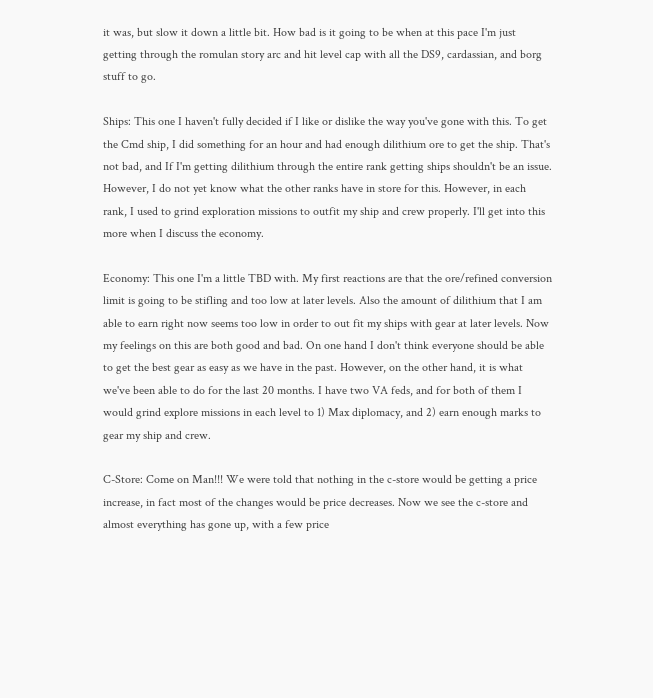it was, but slow it down a little bit. How bad is it going to be when at this pace I'm just getting through the romulan story arc and hit level cap with all the DS9, cardassian, and borg stuff to go.

Ships: This one I haven't fully decided if I like or dislike the way you've gone with this. To get the Cmd ship, I did something for an hour and had enough dilithium ore to get the ship. That's not bad, and If I'm getting dilithium through the entire rank getting ships shouldn't be an issue. However, I do not yet know what the other ranks have in store for this. However, in each rank, I used to grind exploration missions to outfit my ship and crew properly. I'll get into this more when I discuss the economy.

Economy: This one I'm a little TBD with. My first reactions are that the ore/refined conversion limit is going to be stifling and too low at later levels. Also the amount of dilithium that I am able to earn right now seems too low in order to out fit my ships with gear at later levels. Now my feelings on this are both good and bad. On one hand I don't think everyone should be able to get the best gear as easy as we have in the past. However, on the other hand, it is what we've been able to do for the last 20 months. I have two VA feds, and for both of them I would grind explore missions in each level to 1) Max diplomacy, and 2) earn enough marks to gear my ship and crew.

C-Store: Come on Man!!! We were told that nothing in the c-store would be getting a price increase, in fact most of the changes would be price decreases. Now we see the c-store and almost everything has gone up, with a few price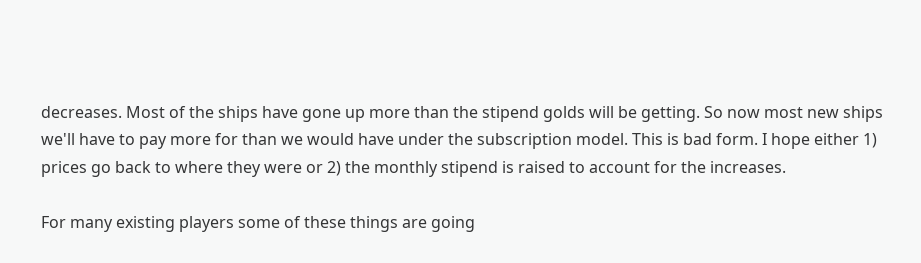decreases. Most of the ships have gone up more than the stipend golds will be getting. So now most new ships we'll have to pay more for than we would have under the subscription model. This is bad form. I hope either 1) prices go back to where they were or 2) the monthly stipend is raised to account for the increases.

For many existing players some of these things are going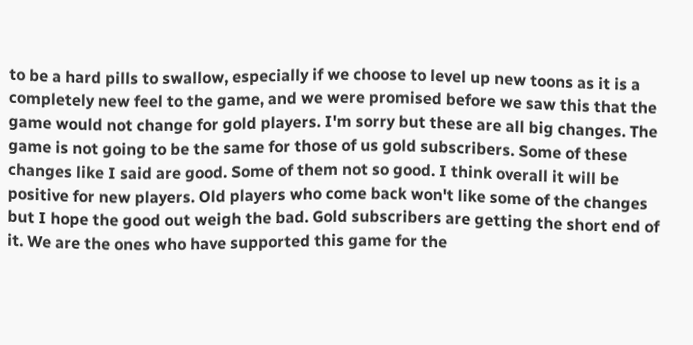to be a hard pills to swallow, especially if we choose to level up new toons as it is a completely new feel to the game, and we were promised before we saw this that the game would not change for gold players. I'm sorry but these are all big changes. The game is not going to be the same for those of us gold subscribers. Some of these changes like I said are good. Some of them not so good. I think overall it will be positive for new players. Old players who come back won't like some of the changes but I hope the good out weigh the bad. Gold subscribers are getting the short end of it. We are the ones who have supported this game for the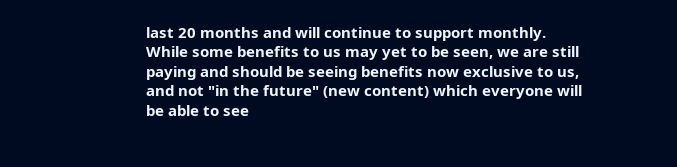last 20 months and will continue to support monthly. While some benefits to us may yet to be seen, we are still paying and should be seeing benefits now exclusive to us, and not "in the future" (new content) which everyone will be able to see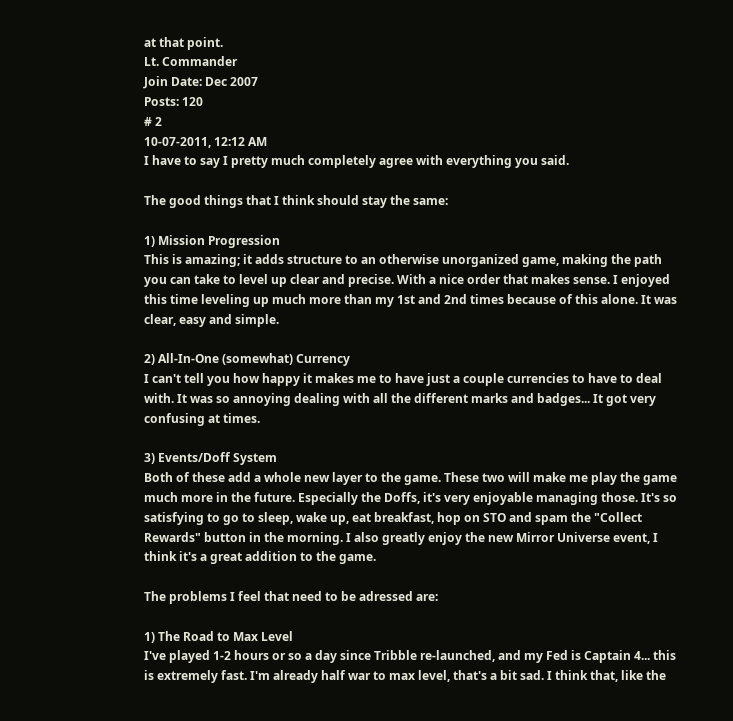at that point.
Lt. Commander
Join Date: Dec 2007
Posts: 120
# 2
10-07-2011, 12:12 AM
I have to say I pretty much completely agree with everything you said.

The good things that I think should stay the same:

1) Mission Progression
This is amazing; it adds structure to an otherwise unorganized game, making the path you can take to level up clear and precise. With a nice order that makes sense. I enjoyed this time leveling up much more than my 1st and 2nd times because of this alone. It was clear, easy and simple.

2) All-In-One (somewhat) Currency
I can't tell you how happy it makes me to have just a couple currencies to have to deal with. It was so annoying dealing with all the different marks and badges... It got very confusing at times.

3) Events/Doff System
Both of these add a whole new layer to the game. These two will make me play the game much more in the future. Especially the Doffs, it's very enjoyable managing those. It's so satisfying to go to sleep, wake up, eat breakfast, hop on STO and spam the "Collect Rewards" button in the morning. I also greatly enjoy the new Mirror Universe event, I think it's a great addition to the game.

The problems I feel that need to be adressed are:

1) The Road to Max Level
I've played 1-2 hours or so a day since Tribble re-launched, and my Fed is Captain 4... this is extremely fast. I'm already half war to max level, that's a bit sad. I think that, like the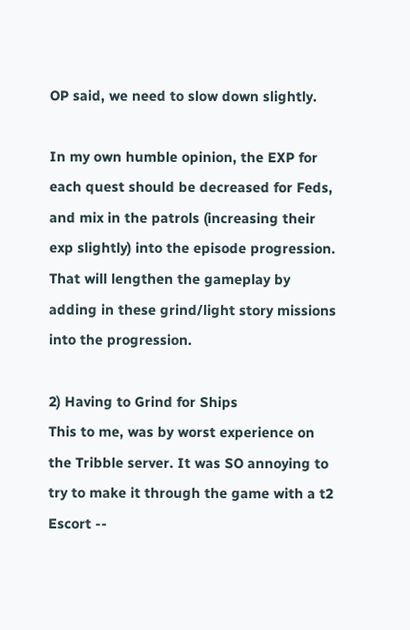OP said, we need to slow down slightly.

In my own humble opinion, the EXP for each quest should be decreased for Feds, and mix in the patrols (increasing their exp slightly) into the episode progression. That will lengthen the gameplay by adding in these grind/light story missions into the progression.

2) Having to Grind for Ships
This to me, was by worst experience on the Tribble server. It was SO annoying to try to make it through the game with a t2 Escort --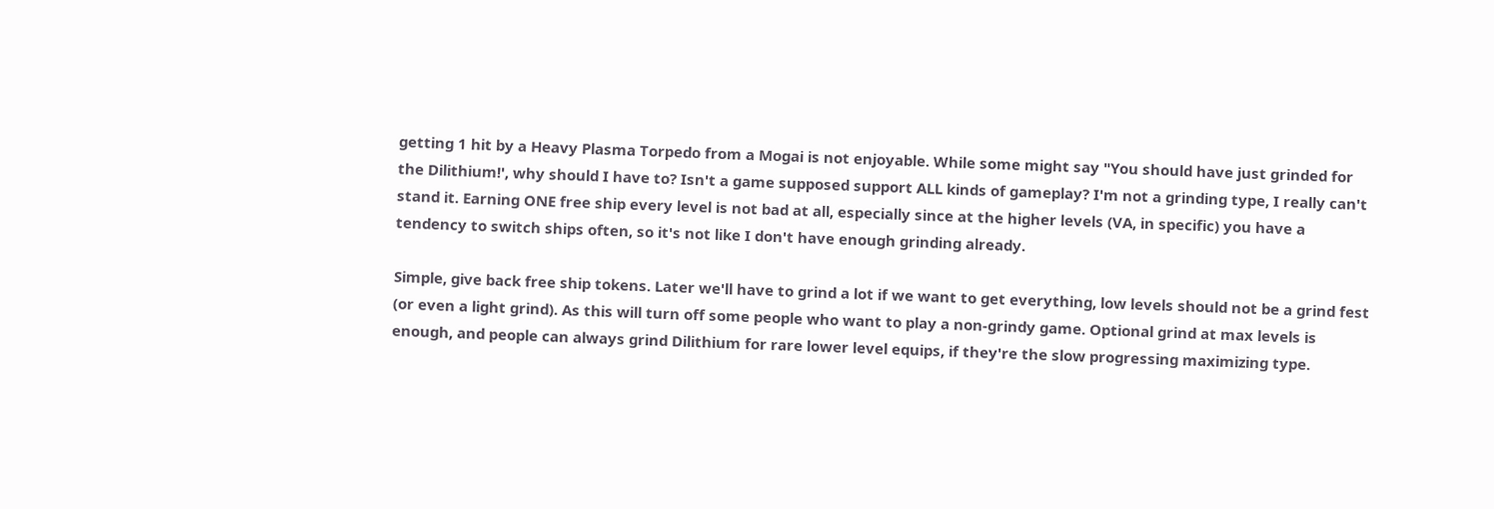getting 1 hit by a Heavy Plasma Torpedo from a Mogai is not enjoyable. While some might say "You should have just grinded for the Dilithium!', why should I have to? Isn't a game supposed support ALL kinds of gameplay? I'm not a grinding type, I really can't stand it. Earning ONE free ship every level is not bad at all, especially since at the higher levels (VA, in specific) you have a tendency to switch ships often, so it's not like I don't have enough grinding already.

Simple, give back free ship tokens. Later we'll have to grind a lot if we want to get everything, low levels should not be a grind fest (or even a light grind). As this will turn off some people who want to play a non-grindy game. Optional grind at max levels is enough, and people can always grind Dilithium for rare lower level equips, if they're the slow progressing maximizing type.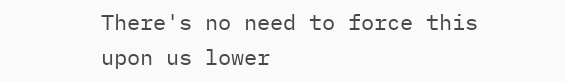There's no need to force this upon us lower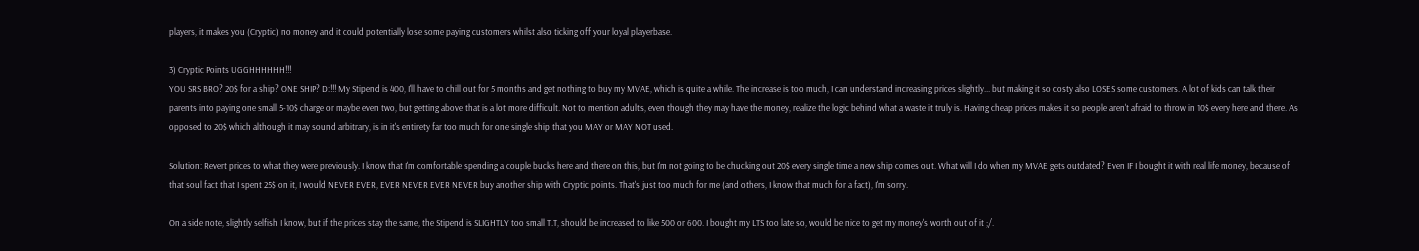players, it makes you (Cryptic) no money and it could potentially lose some paying customers whilst also ticking off your loyal playerbase.

3) Cryptic Points UGGHHHHHH!!!
YOU SRS BRO? 20$ for a ship? ONE SHIP? D:!!! My Stipend is 400, I'll have to chill out for 5 months and get nothing to buy my MVAE, which is quite a while. The increase is too much, I can understand increasing prices slightly... but making it so costy also LOSES some customers. A lot of kids can talk their parents into paying one small 5-10$ charge or maybe even two, but getting above that is a lot more difficult. Not to mention adults, even though they may have the money, realize the logic behind what a waste it truly is. Having cheap prices makes it so people aren't afraid to throw in 10$ every here and there. As opposed to 20$ which although it may sound arbitrary, is in it's entirety far too much for one single ship that you MAY or MAY NOT used.

Solution: Revert prices to what they were previously. I know that I'm comfortable spending a couple bucks here and there on this, but I'm not going to be chucking out 20$ every single time a new ship comes out. What will I do when my MVAE gets outdated? Even IF I bought it with real life money, because of that soul fact that I spent 25$ on it, I would NEVER EVER, EVER NEVER EVER NEVER buy another ship with Cryptic points. That's just too much for me (and others, I know that much for a fact), I'm sorry.

On a side note, slightly selfish I know, but if the prices stay the same, the Stipend is SLIGHTLY too small T.T, should be increased to like 500 or 600. I bought my LTS too late so, would be nice to get my money's worth out of it ;/.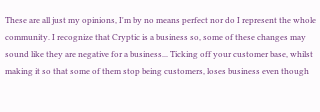These are all just my opinions, I'm by no means perfect nor do I represent the whole community. I recognize that Cryptic is a business so, some of these changes may sound like they are negative for a business... Ticking off your customer base, whilst making it so that some of them stop being customers, loses business even though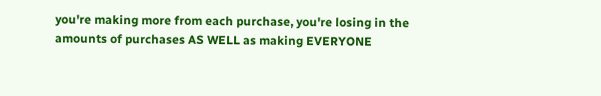you're making more from each purchase, you're losing in the amounts of purchases AS WELL as making EVERYONE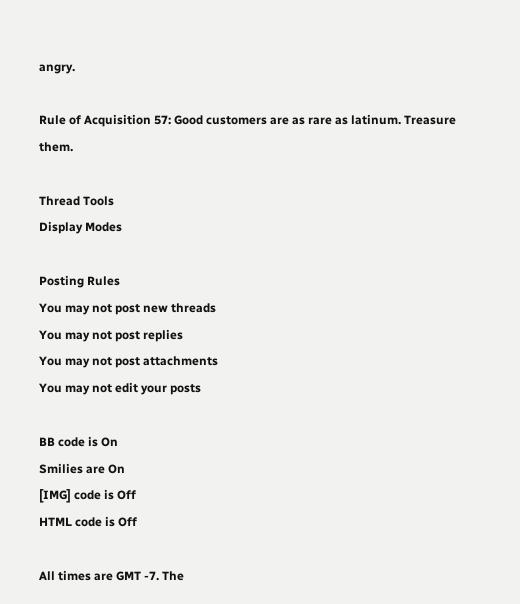angry.

Rule of Acquisition 57: Good customers are as rare as latinum. Treasure them.

Thread Tools
Display Modes

Posting Rules
You may not post new threads
You may not post replies
You may not post attachments
You may not edit your posts

BB code is On
Smilies are On
[IMG] code is Off
HTML code is Off

All times are GMT -7. The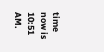time now is 10:51 AM.